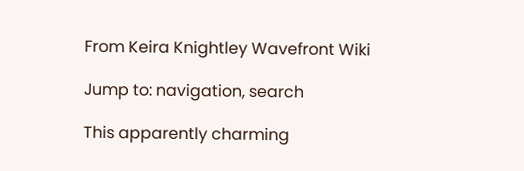From Keira Knightley Wavefront Wiki

Jump to: navigation, search

This apparently charming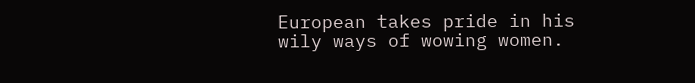European takes pride in his wily ways of wowing women.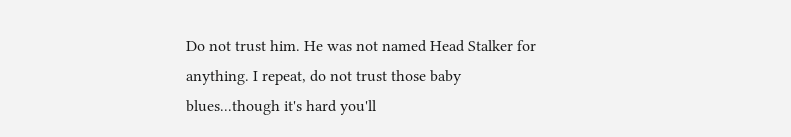Do not trust him. He was not named Head Stalker for anything. I repeat, do not trust those baby blues...though it's hard you'll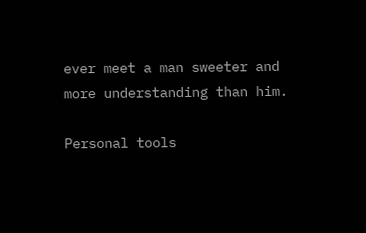ever meet a man sweeter and more understanding than him.

Personal tools